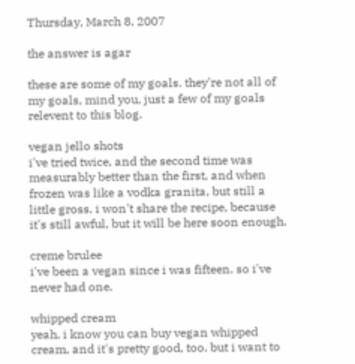Thursday, March 8, 2007

the answer is agar

these are some of my goals. they're not all of my goals, mind you, just a few of my goals relevent to this blog.

vegan jello shots
i've tried twice, and the second time was measurably better than the first, and when frozen was like a vodka granita, but still a little gross. i won't share the recipe, because it's still awful, but it will be here soon enough.

creme brulee
i've been a vegan since i was fifteen. so i've never had one.

whipped cream
yeah, i know you can buy vegan whipped cream, and it's pretty good, too. but i want to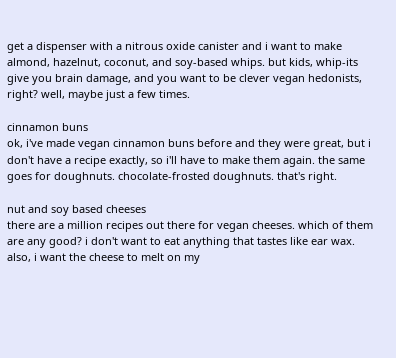get a dispenser with a nitrous oxide canister and i want to make almond, hazelnut, coconut, and soy-based whips. but kids, whip-its give you brain damage, and you want to be clever vegan hedonists, right? well, maybe just a few times.

cinnamon buns
ok, i've made vegan cinnamon buns before and they were great, but i don't have a recipe exactly, so i'll have to make them again. the same goes for doughnuts. chocolate-frosted doughnuts. that's right.

nut and soy based cheeses
there are a million recipes out there for vegan cheeses. which of them are any good? i don't want to eat anything that tastes like ear wax. also, i want the cheese to melt on my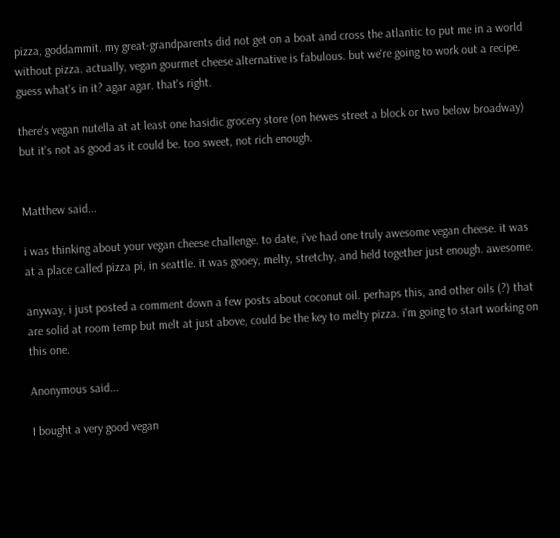pizza, goddammit. my great-grandparents did not get on a boat and cross the atlantic to put me in a world without pizza. actually, vegan gourmet cheese alternative is fabulous. but we're going to work out a recipe. guess what's in it? agar agar. that's right.

there's vegan nutella at at least one hasidic grocery store (on hewes street a block or two below broadway) but it's not as good as it could be. too sweet, not rich enough.


Matthew said...

i was thinking about your vegan cheese challenge. to date, i've had one truly awesome vegan cheese. it was at a place called pizza pi, in seattle. it was gooey, melty, stretchy, and held together just enough. awesome.

anyway, i just posted a comment down a few posts about coconut oil. perhaps this, and other oils (?) that are solid at room temp but melt at just above, could be the key to melty pizza. i'm going to start working on this one.

Anonymous said...

I bought a very good vegan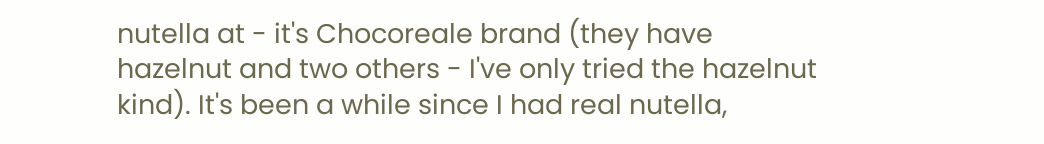nutella at - it's Chocoreale brand (they have hazelnut and two others - I've only tried the hazelnut kind). It's been a while since I had real nutella,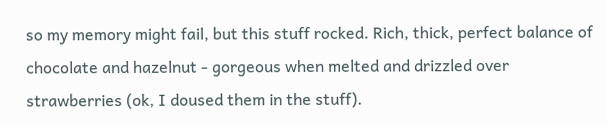so my memory might fail, but this stuff rocked. Rich, thick, perfect balance of chocolate and hazelnut - gorgeous when melted and drizzled over strawberries (ok, I doused them in the stuff).